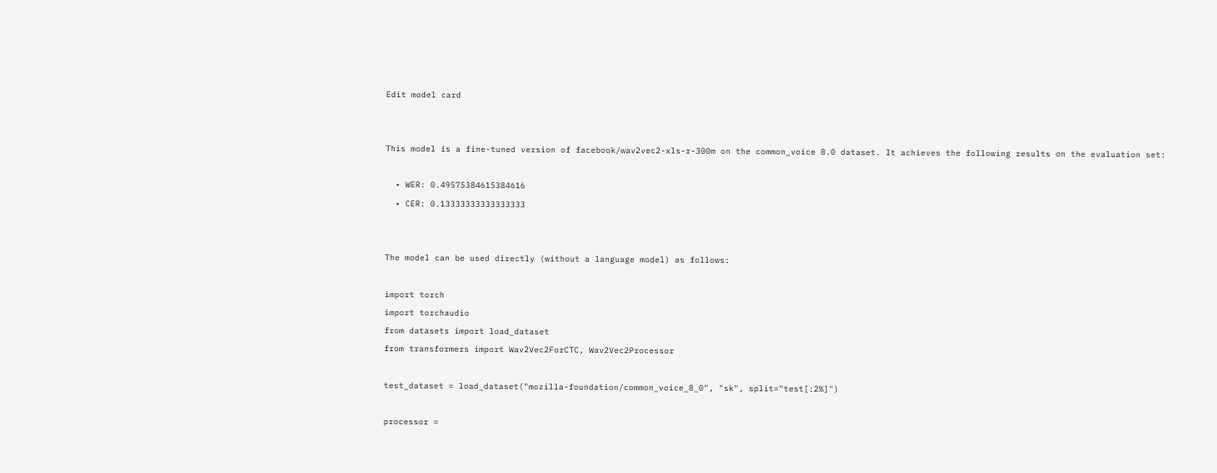Edit model card


This model is a fine-tuned version of facebook/wav2vec2-xls-r-300m on the common_voice 8.0 dataset. It achieves the following results on the evaluation set:

  • WER: 0.49575384615384616
  • CER: 0.13333333333333333


The model can be used directly (without a language model) as follows:

import torch
import torchaudio
from datasets import load_dataset
from transformers import Wav2Vec2ForCTC, Wav2Vec2Processor

test_dataset = load_dataset("mozilla-foundation/common_voice_8_0", "sk", split="test[:2%]")

processor =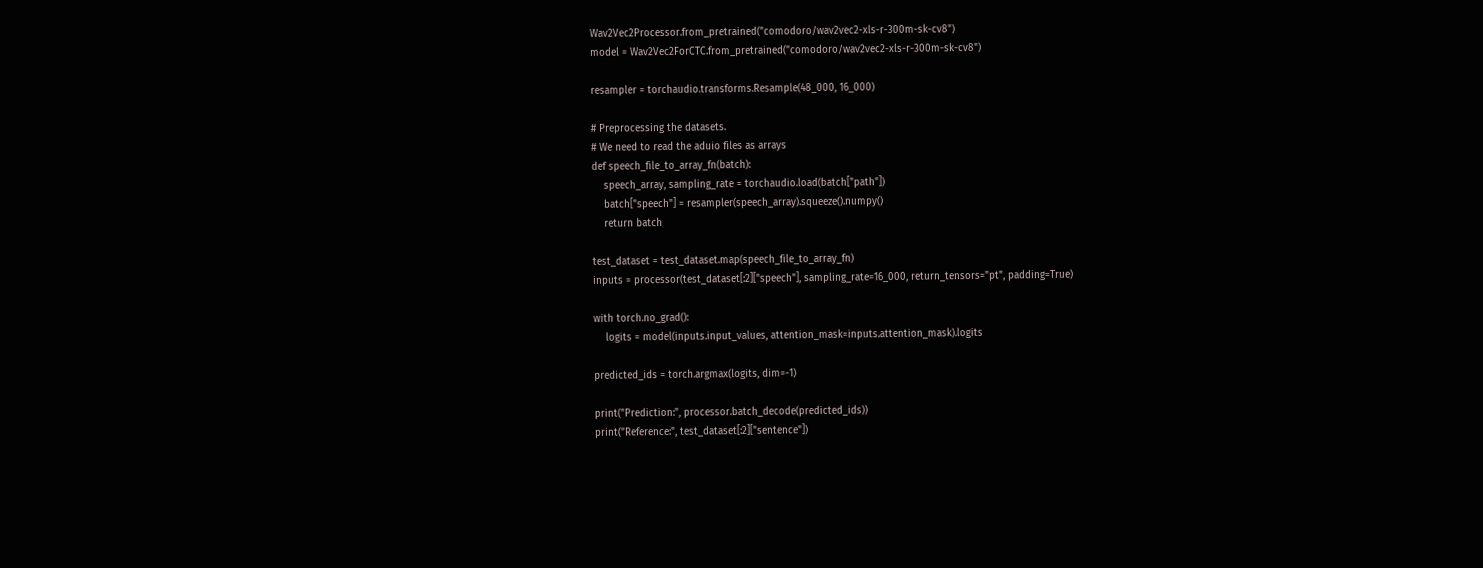Wav2Vec2Processor.from_pretrained("comodoro/wav2vec2-xls-r-300m-sk-cv8")
model = Wav2Vec2ForCTC.from_pretrained("comodoro/wav2vec2-xls-r-300m-sk-cv8")

resampler = torchaudio.transforms.Resample(48_000, 16_000)

# Preprocessing the datasets.
# We need to read the aduio files as arrays
def speech_file_to_array_fn(batch):
    speech_array, sampling_rate = torchaudio.load(batch["path"])
    batch["speech"] = resampler(speech_array).squeeze().numpy()
    return batch

test_dataset = test_dataset.map(speech_file_to_array_fn)
inputs = processor(test_dataset[:2]["speech"], sampling_rate=16_000, return_tensors="pt", padding=True)

with torch.no_grad():
    logits = model(inputs.input_values, attention_mask=inputs.attention_mask).logits

predicted_ids = torch.argmax(logits, dim=-1)

print("Prediction:", processor.batch_decode(predicted_ids))
print("Reference:", test_dataset[:2]["sentence"])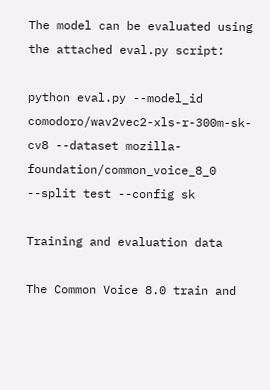The model can be evaluated using the attached eval.py script:

python eval.py --model_id comodoro/wav2vec2-xls-r-300m-sk-cv8 --dataset mozilla-foundation/common_voice_8_0 --split test --config sk

Training and evaluation data

The Common Voice 8.0 train and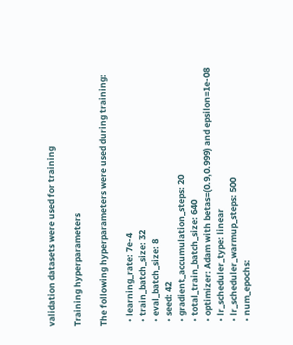validation datasets were used for training

Training hyperparameters

The following hyperparameters were used during training:

  • learning_rate: 7e-4
  • train_batch_size: 32
  • eval_batch_size: 8
  • seed: 42
  • gradient_accumulation_steps: 20
  • total_train_batch_size: 640
  • optimizer: Adam with betas=(0.9,0.999) and epsilon=1e-08
  • lr_scheduler_type: linear
  • lr_scheduler_warmup_steps: 500
  • num_epochs: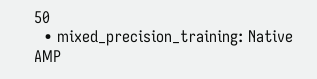50
  • mixed_precision_training: Native AMP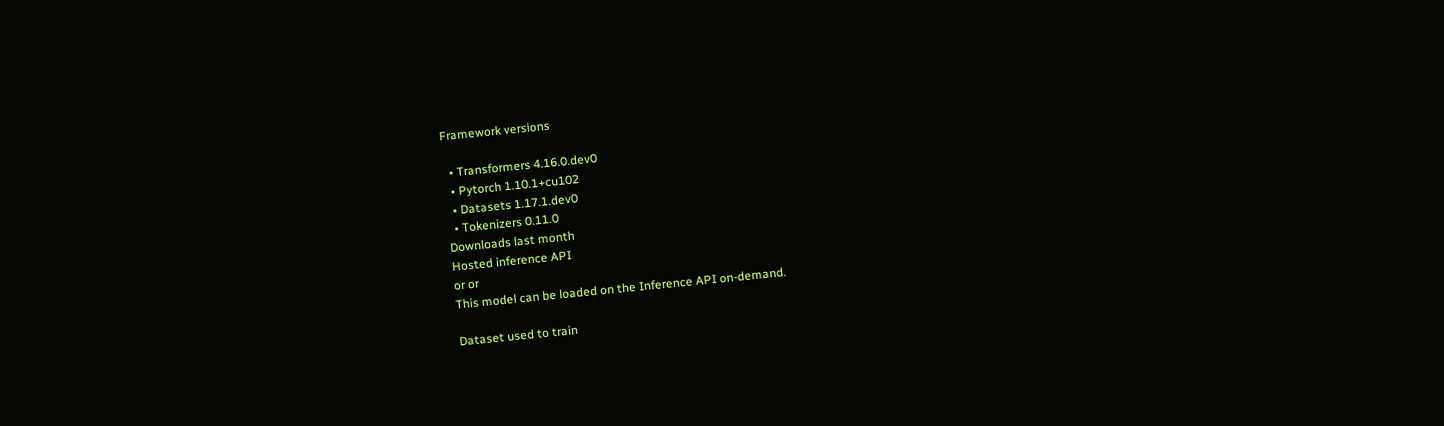Framework versions

  • Transformers 4.16.0.dev0
  • Pytorch 1.10.1+cu102
  • Datasets 1.17.1.dev0
  • Tokenizers 0.11.0
Downloads last month
Hosted inference API
or or
This model can be loaded on the Inference API on-demand.

Dataset used to train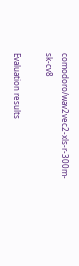comodoro/wav2vec2-xls-r-300m-sk-cv8

Evaluation results